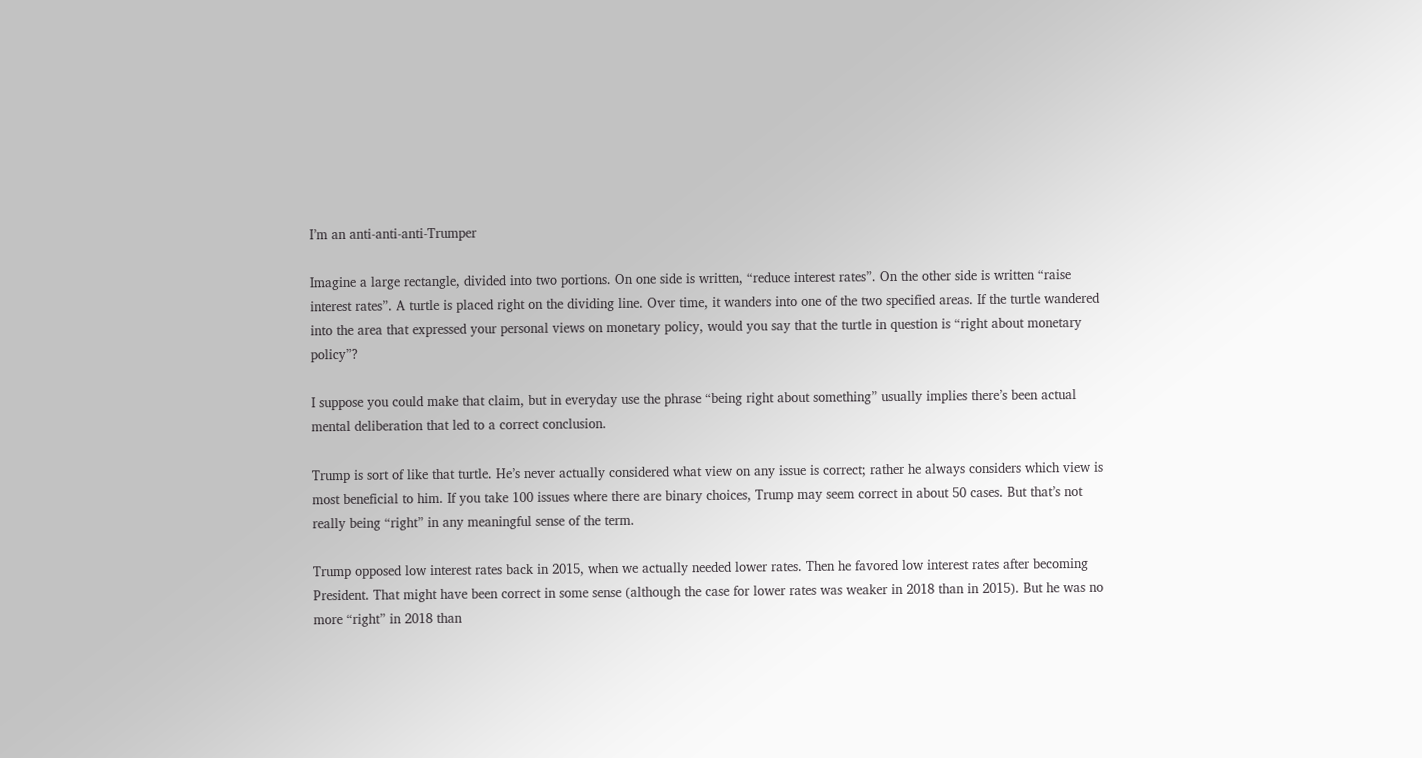I’m an anti-anti-anti-Trumper

Imagine a large rectangle, divided into two portions. On one side is written, “reduce interest rates”. On the other side is written “raise interest rates”. A turtle is placed right on the dividing line. Over time, it wanders into one of the two specified areas. If the turtle wandered into the area that expressed your personal views on monetary policy, would you say that the turtle in question is “right about monetary policy”?

I suppose you could make that claim, but in everyday use the phrase “being right about something” usually implies there’s been actual mental deliberation that led to a correct conclusion.

Trump is sort of like that turtle. He’s never actually considered what view on any issue is correct; rather he always considers which view is most beneficial to him. If you take 100 issues where there are binary choices, Trump may seem correct in about 50 cases. But that’s not really being “right” in any meaningful sense of the term.

Trump opposed low interest rates back in 2015, when we actually needed lower rates. Then he favored low interest rates after becoming President. That might have been correct in some sense (although the case for lower rates was weaker in 2018 than in 2015). But he was no more “right” in 2018 than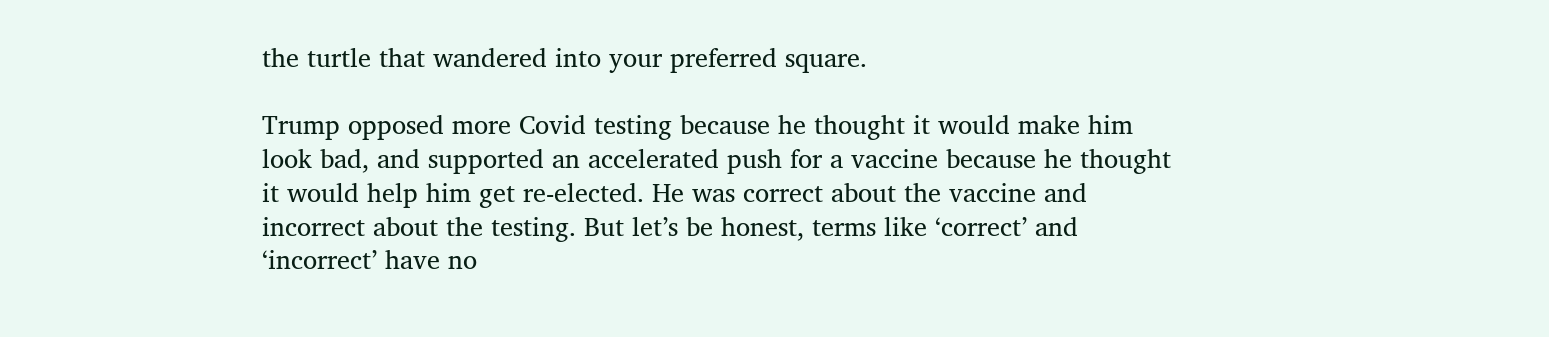the turtle that wandered into your preferred square.

Trump opposed more Covid testing because he thought it would make him look bad, and supported an accelerated push for a vaccine because he thought it would help him get re-elected. He was correct about the vaccine and incorrect about the testing. But let’s be honest, terms like ‘correct’ and ‘incorrect’ have no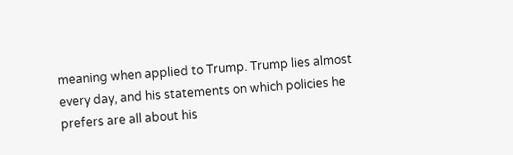meaning when applied to Trump. Trump lies almost every day, and his statements on which policies he prefers are all about his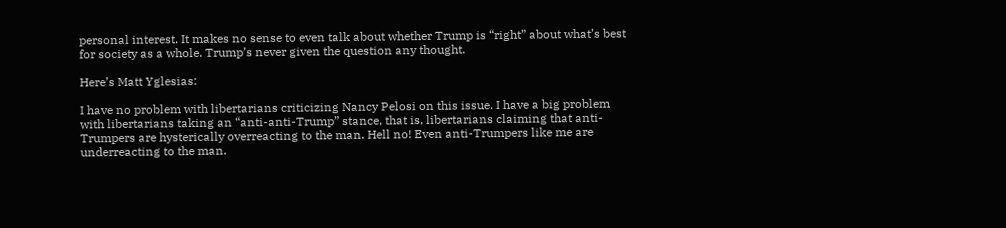personal interest. It makes no sense to even talk about whether Trump is “right” about what’s best for society as a whole. Trump’s never given the question any thought.

Here’s Matt Yglesias:

I have no problem with libertarians criticizing Nancy Pelosi on this issue. I have a big problem with libertarians taking an “anti-anti-Trump” stance, that is, libertarians claiming that anti-Trumpers are hysterically overreacting to the man. Hell no! Even anti-Trumpers like me are underreacting to the man.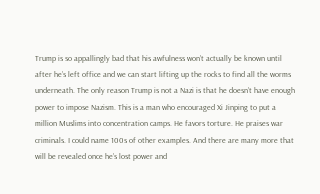Trump is so appallingly bad that his awfulness won’t actually be known until after he’s left office and we can start lifting up the rocks to find all the worms underneath. The only reason Trump is not a Nazi is that he doesn’t have enough power to impose Nazism. This is a man who encouraged Xi Jinping to put a million Muslims into concentration camps. He favors torture. He praises war criminals. I could name 100s of other examples. And there are many more that will be revealed once he’s lost power and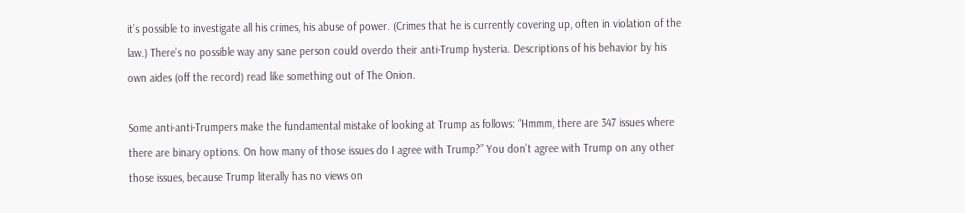it’s possible to investigate all his crimes, his abuse of power. (Crimes that he is currently covering up, often in violation of the law.) There’s no possible way any sane person could overdo their anti-Trump hysteria. Descriptions of his behavior by his own aides (off the record) read like something out of The Onion.

Some anti-anti-Trumpers make the fundamental mistake of looking at Trump as follows: “Hmmm, there are 347 issues where there are binary options. On how many of those issues do I agree with Trump?” You don’t agree with Trump on any other those issues, because Trump literally has no views on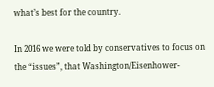what’s best for the country.

In 2016 we were told by conservatives to focus on the “issues”, that Washington/Eisenhower-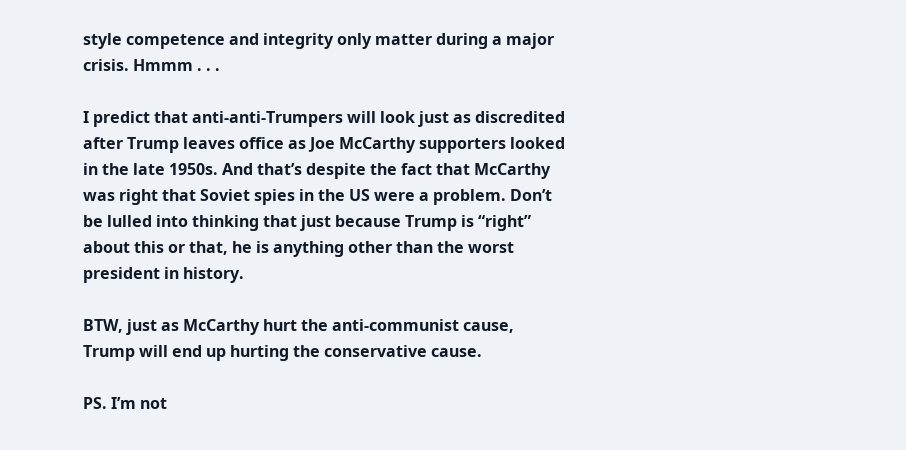style competence and integrity only matter during a major crisis. Hmmm . . .

I predict that anti-anti-Trumpers will look just as discredited after Trump leaves office as Joe McCarthy supporters looked in the late 1950s. And that’s despite the fact that McCarthy was right that Soviet spies in the US were a problem. Don’t be lulled into thinking that just because Trump is “right” about this or that, he is anything other than the worst president in history.

BTW, just as McCarthy hurt the anti-communist cause, Trump will end up hurting the conservative cause.

PS. I’m not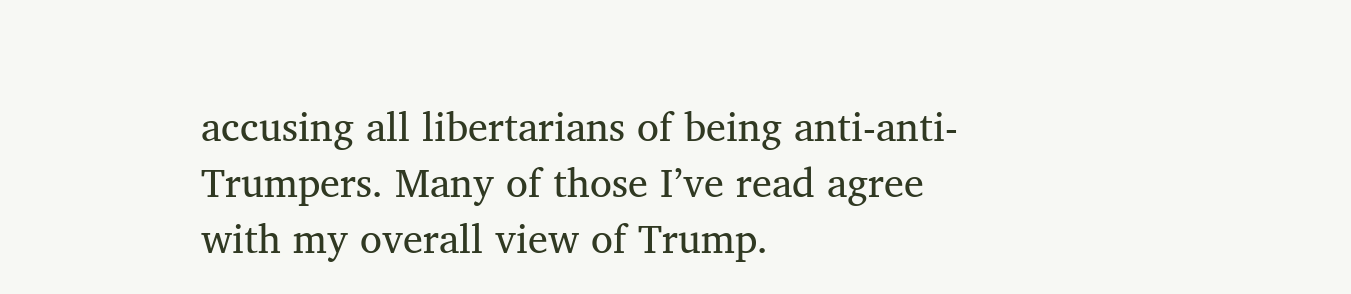accusing all libertarians of being anti-anti-Trumpers. Many of those I’ve read agree with my overall view of Trump.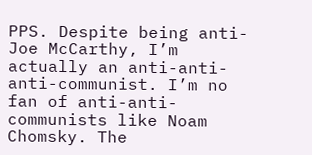PPS. Despite being anti-Joe McCarthy, I’m actually an anti-anti-anti-communist. I’m no fan of anti-anti-communists like Noam Chomsky. The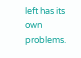left has its own problems.